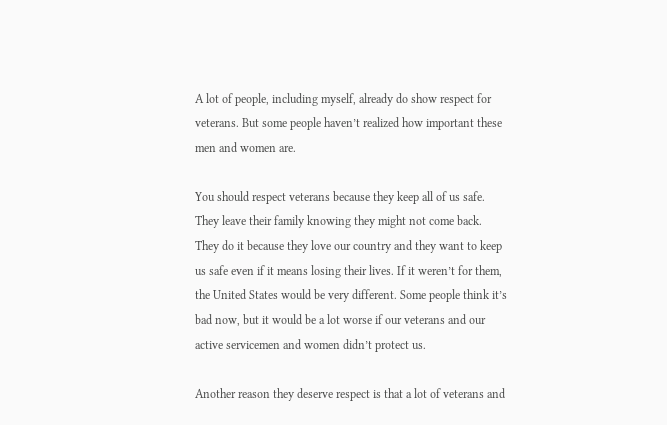A lot of people, including myself, already do show respect for veterans. But some people haven’t realized how important these men and women are.

You should respect veterans because they keep all of us safe. They leave their family knowing they might not come back. They do it because they love our country and they want to keep us safe even if it means losing their lives. If it weren’t for them, the United States would be very different. Some people think it’s bad now, but it would be a lot worse if our veterans and our active servicemen and women didn’t protect us.

Another reason they deserve respect is that a lot of veterans and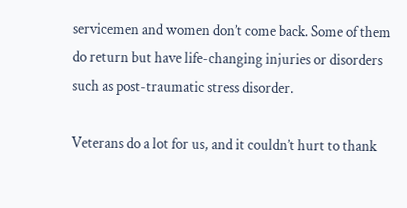servicemen and women don’t come back. Some of them do return but have life-changing injuries or disorders such as post-traumatic stress disorder.

Veterans do a lot for us, and it couldn’t hurt to thank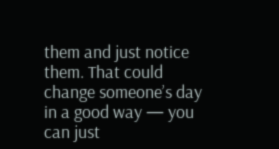them and just notice them. That could change someone’s day in a good way — you can just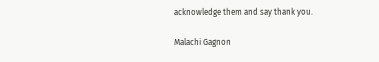acknowledge them and say thank you.

Malachi Gagnon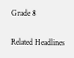Grade 8

Related Headlines